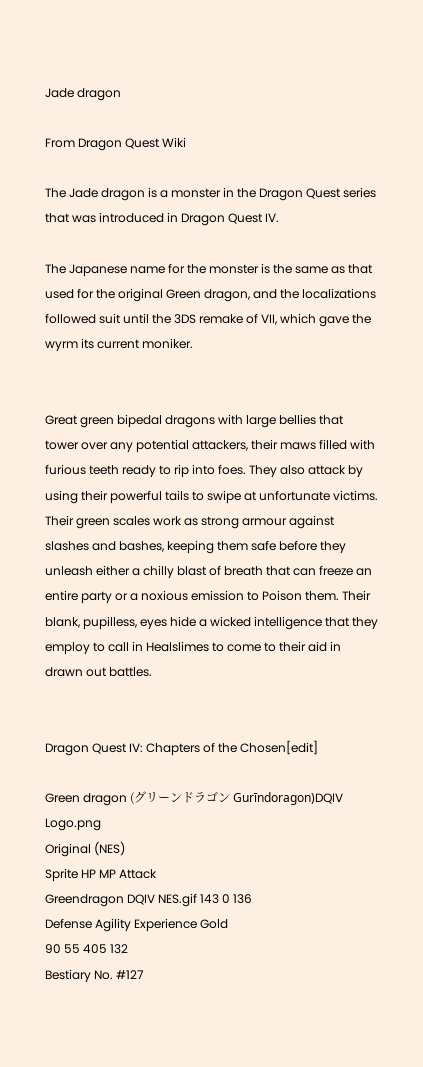Jade dragon

From Dragon Quest Wiki

The Jade dragon is a monster in the Dragon Quest series that was introduced in Dragon Quest IV.

The Japanese name for the monster is the same as that used for the original Green dragon, and the localizations followed suit until the 3DS remake of VII, which gave the wyrm its current moniker.


Great green bipedal dragons with large bellies that tower over any potential attackers, their maws filled with furious teeth ready to rip into foes. They also attack by using their powerful tails to swipe at unfortunate victims. Their green scales work as strong armour against slashes and bashes, keeping them safe before they unleash either a chilly blast of breath that can freeze an entire party or a noxious emission to Poison them. Their blank, pupilless, eyes hide a wicked intelligence that they employ to call in Healslimes to come to their aid in drawn out battles.


Dragon Quest IV: Chapters of the Chosen[edit]

Green dragon (グリーンドラゴン Gurīndoragon)DQIV Logo.png
Original (NES)
Sprite HP MP Attack
Greendragon DQIV NES.gif 143 0 136
Defense Agility Experience Gold
90 55 405 132
Bestiary No. #127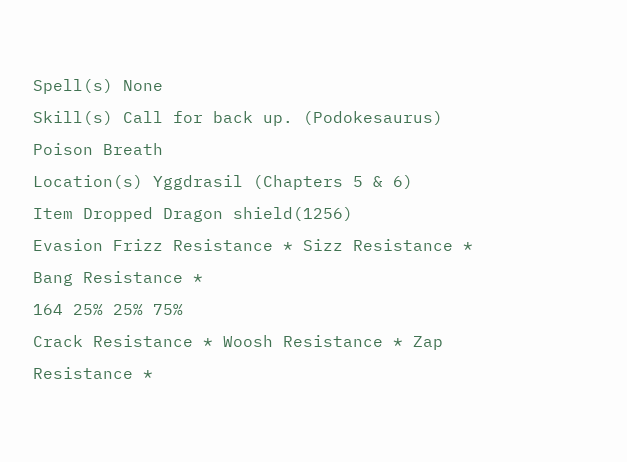Spell(s) None
Skill(s) Call for back up. (Podokesaurus)
Poison Breath
Location(s) Yggdrasil (Chapters 5 & 6)
Item Dropped Dragon shield(1256)
Evasion Frizz Resistance * Sizz Resistance * Bang Resistance *
164 25% 25% 75%
Crack Resistance * Woosh Resistance * Zap Resistance *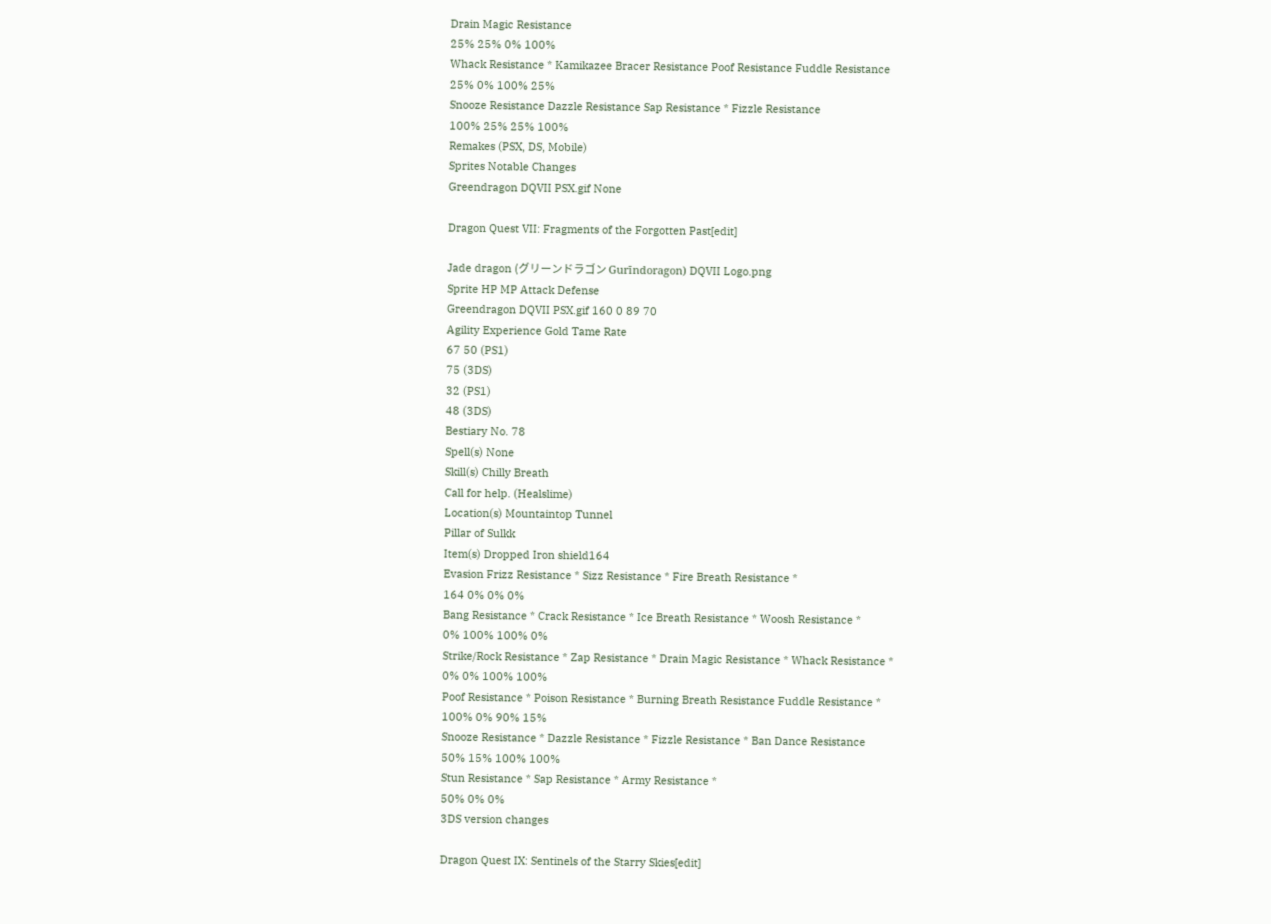Drain Magic Resistance
25% 25% 0% 100%
Whack Resistance * Kamikazee Bracer Resistance Poof Resistance Fuddle Resistance
25% 0% 100% 25%
Snooze Resistance Dazzle Resistance Sap Resistance * Fizzle Resistance
100% 25% 25% 100%
Remakes (PSX, DS, Mobile)
Sprites Notable Changes
Greendragon DQVII PSX.gif None

Dragon Quest VII: Fragments of the Forgotten Past[edit]

Jade dragon (グリーンドラゴン Gurīndoragon) DQVII Logo.png
Sprite HP MP Attack Defense
Greendragon DQVII PSX.gif 160 0 89 70
Agility Experience Gold Tame Rate
67 50 (PS1)
75 (3DS)
32 (PS1)
48 (3DS)
Bestiary No. 78
Spell(s) None
Skill(s) Chilly Breath
Call for help. (Healslime)
Location(s) Mountaintop Tunnel
Pillar of Sulkk
Item(s) Dropped Iron shield164
Evasion Frizz Resistance * Sizz Resistance * Fire Breath Resistance *
164 0% 0% 0%
Bang Resistance * Crack Resistance * Ice Breath Resistance * Woosh Resistance *
0% 100% 100% 0%
Strike/Rock Resistance * Zap Resistance * Drain Magic Resistance * Whack Resistance *
0% 0% 100% 100%
Poof Resistance * Poison Resistance * Burning Breath Resistance Fuddle Resistance *
100% 0% 90% 15%
Snooze Resistance * Dazzle Resistance * Fizzle Resistance * Ban Dance Resistance
50% 15% 100% 100%
Stun Resistance * Sap Resistance * Army Resistance *
50% 0% 0%
3DS version changes

Dragon Quest IX: Sentinels of the Starry Skies[edit]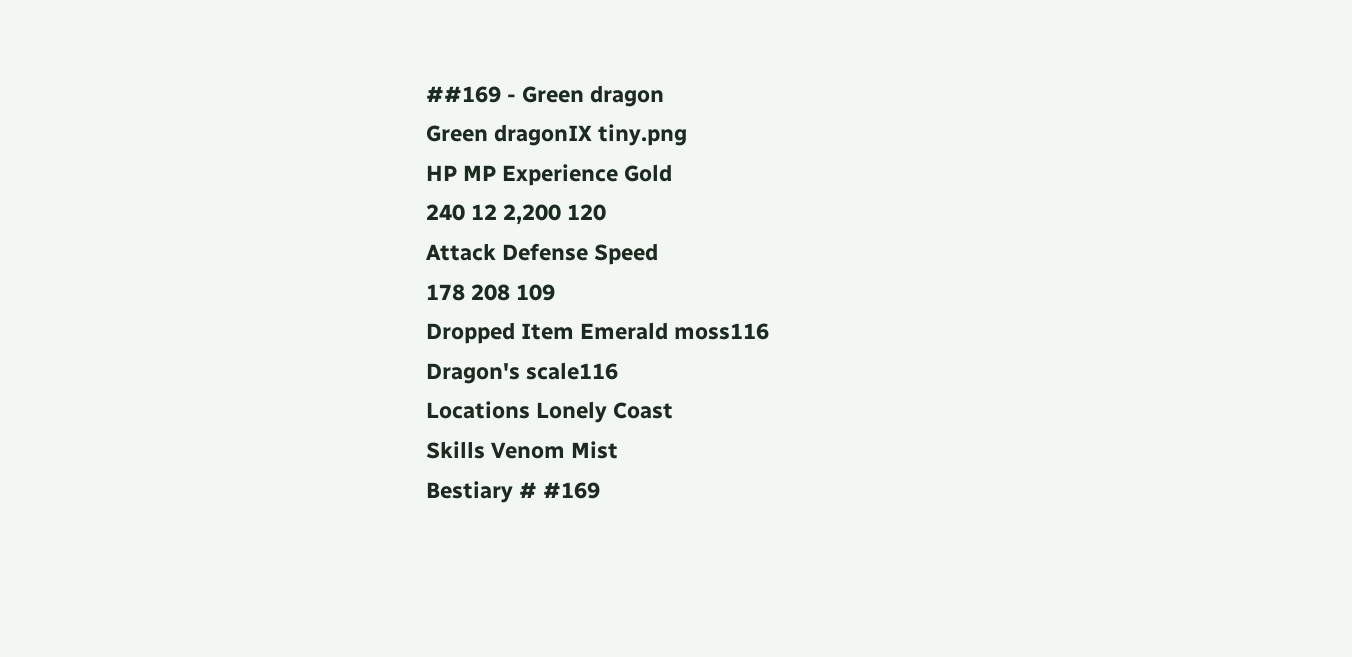##169 - Green dragon
Green dragonIX tiny.png
HP MP Experience Gold
240 12 2,200 120
Attack Defense Speed
178 208 109
Dropped Item Emerald moss116
Dragon's scale116
Locations Lonely Coast
Skills Venom Mist
Bestiary # #169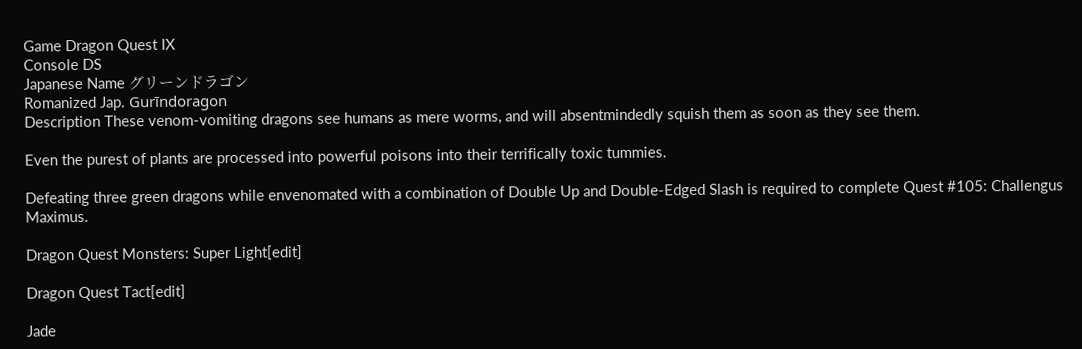Game Dragon Quest IX
Console DS
Japanese Name グリーンドラゴン
Romanized Jap. Gurīndoragon
Description These venom-vomiting dragons see humans as mere worms, and will absentmindedly squish them as soon as they see them.

Even the purest of plants are processed into powerful poisons into their terrifically toxic tummies.

Defeating three green dragons while envenomated with a combination of Double Up and Double-Edged Slash is required to complete Quest #105: Challengus Maximus.

Dragon Quest Monsters: Super Light[edit]

Dragon Quest Tact[edit]

Jade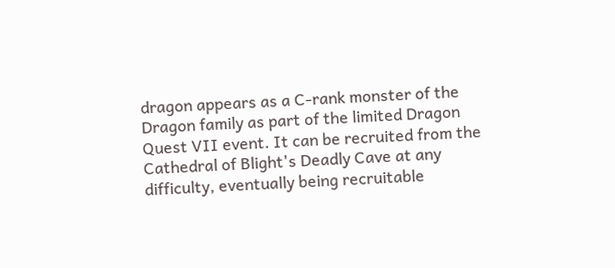dragon appears as a C-rank monster of the Dragon family as part of the limited Dragon Quest VII event. It can be recruited from the Cathedral of Blight's Deadly Cave at any difficulty, eventually being recruitable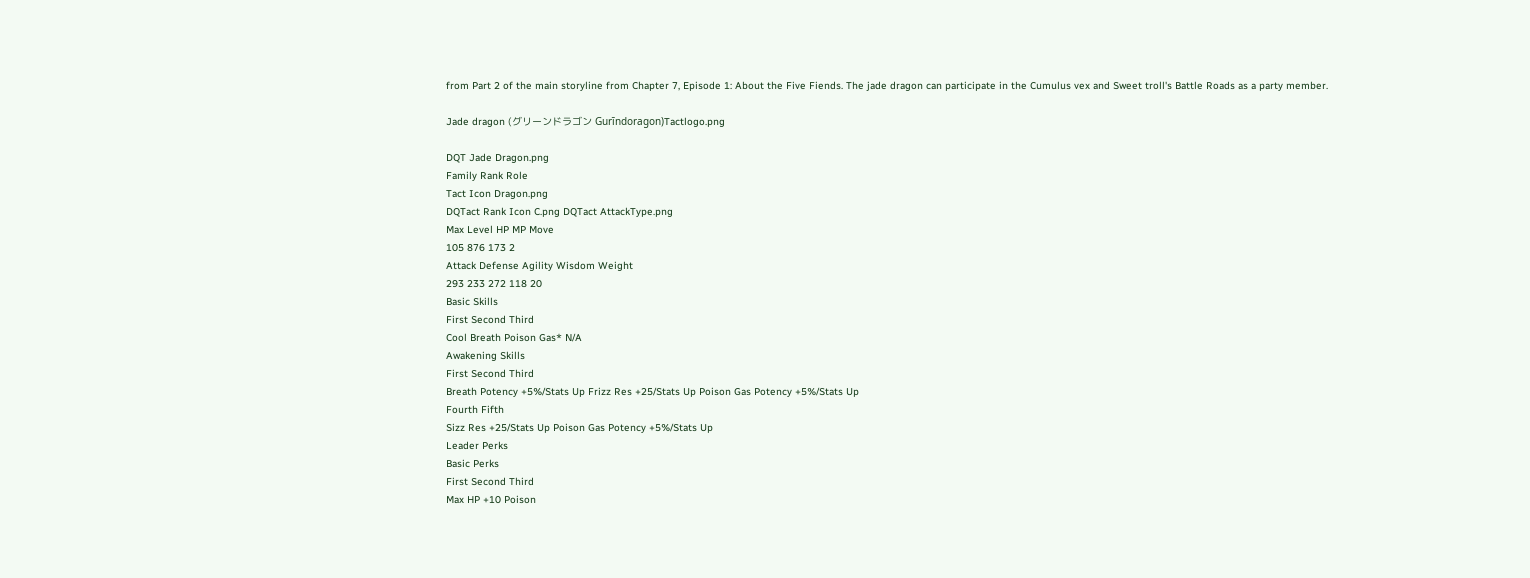from Part 2 of the main storyline from Chapter 7, Episode 1: About the Five Fiends. The jade dragon can participate in the Cumulus vex and Sweet troll's Battle Roads as a party member.

Jade dragon (グリーンドラゴン Gurīndoragon)Tactlogo.png

DQT Jade Dragon.png
Family Rank Role
Tact Icon Dragon.png
DQTact Rank Icon C.png DQTact AttackType.png
Max Level HP MP Move
105 876 173 2
Attack Defense Agility Wisdom Weight
293 233 272 118 20
Basic Skills
First Second Third
Cool Breath Poison Gas* N/A
Awakening Skills
First Second Third
Breath Potency +5%/Stats Up Frizz Res +25/Stats Up Poison Gas Potency +5%/Stats Up
Fourth Fifth
Sizz Res +25/Stats Up Poison Gas Potency +5%/Stats Up
Leader Perks
Basic Perks
First Second Third
Max HP +10 Poison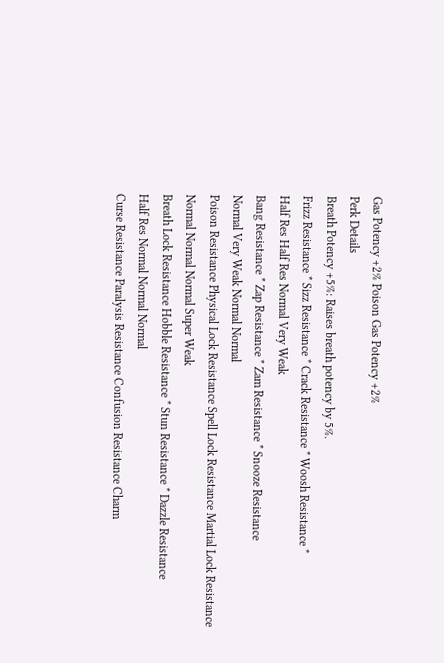Gas Potency +2% Poison Gas Potency +2%
Perk Details
Breath Potency +5%: Raises breath potency by 5%.
Frizz Resistance * Sizz Resistance * Crack Resistance * Woosh Resistance *
Half Res Half Res Normal Very Weak
Bang Resistance * Zap Resistance * Zam Resistance * Snooze Resistance
Normal Very Weak Normal Normal
Poison Resistance Physical Lock Resistance Spell Lock Resistance Martial Lock Resistance
Normal Normal Normal Super Weak
Breath Lock Resistance Hobble Resistance * Stun Resistance * Dazzle Resistance
Half Res Normal Normal Normal
Curse Resistance Paralysis Resistance Confusion Resistance Charm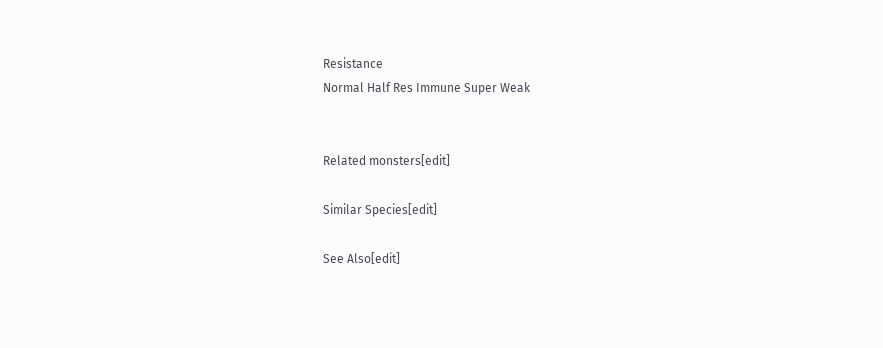Resistance
Normal Half Res Immune Super Weak


Related monsters[edit]

Similar Species[edit]

See Also[edit]